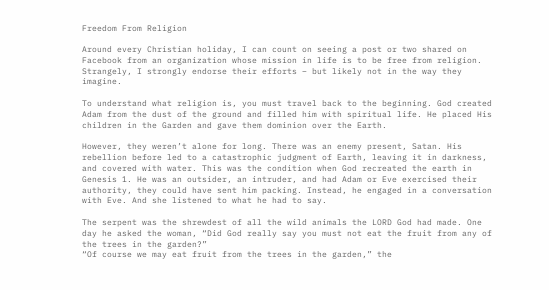Freedom From Religion

Around every Christian holiday, I can count on seeing a post or two shared on Facebook from an organization whose mission in life is to be free from religion. Strangely, I strongly endorse their efforts – but likely not in the way they imagine.

To understand what religion is, you must travel back to the beginning. God created Adam from the dust of the ground and filled him with spiritual life. He placed His children in the Garden and gave them dominion over the Earth.

However, they weren’t alone for long. There was an enemy present, Satan. His rebellion before led to a catastrophic judgment of Earth, leaving it in darkness, and covered with water. This was the condition when God recreated the earth in Genesis 1. He was an outsider, an intruder, and had Adam or Eve exercised their authority, they could have sent him packing. Instead, he engaged in a conversation with Eve. And she listened to what he had to say.

The serpent was the shrewdest of all the wild animals the LORD God had made. One day he asked the woman, “Did God really say you must not eat the fruit from any of the trees in the garden?”
“Of course we may eat fruit from the trees in the garden,” the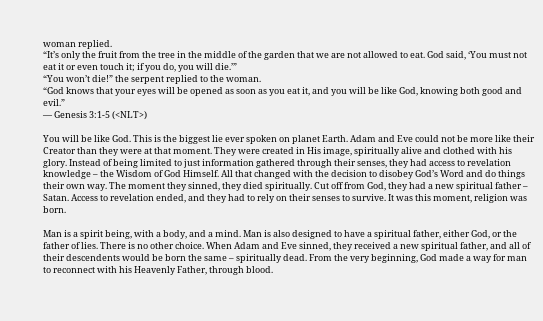woman replied.
“It’s only the fruit from the tree in the middle of the garden that we are not allowed to eat. God said, ‘You must not eat it or even touch it; if you do, you will die.’”
“You won’t die!” the serpent replied to the woman.
“God knows that your eyes will be opened as soon as you eat it, and you will be like God, knowing both good and evil.”
— Genesis 3:1-5 (<NLT>)

You will be like God. This is the biggest lie ever spoken on planet Earth. Adam and Eve could not be more like their Creator than they were at that moment. They were created in His image, spiritually alive and clothed with his glory. Instead of being limited to just information gathered through their senses, they had access to revelation knowledge – the Wisdom of God Himself. All that changed with the decision to disobey God’s Word and do things their own way. The moment they sinned, they died spiritually. Cut off from God, they had a new spiritual father – Satan. Access to revelation ended, and they had to rely on their senses to survive. It was this moment, religion was born.

Man is a spirit being, with a body, and a mind. Man is also designed to have a spiritual father, either God, or the father of lies. There is no other choice. When Adam and Eve sinned, they received a new spiritual father, and all of their descendents would be born the same – spiritually dead. From the very beginning, God made a way for man to reconnect with his Heavenly Father, through blood.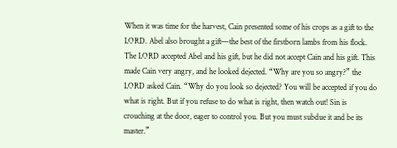When it was time for the harvest, Cain presented some of his crops as a gift to the LORD. Abel also brought a gift—the best of the firstborn lambs from his flock. The LORD accepted Abel and his gift, but he did not accept Cain and his gift. This made Cain very angry, and he looked dejected. “Why are you so angry?” the LORD asked Cain. “Why do you look so dejected? You will be accepted if you do what is right. But if you refuse to do what is right, then watch out! Sin is crouching at the door, eager to control you. But you must subdue it and be its master.”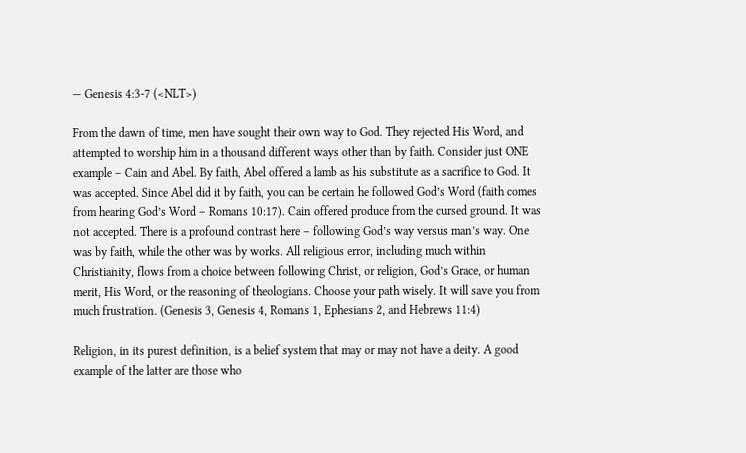— Genesis 4:3-7 (<NLT>)

From the dawn of time, men have sought their own way to God. They rejected His Word, and attempted to worship him in a thousand different ways other than by faith. Consider just ONE example – Cain and Abel. By faith, Abel offered a lamb as his substitute as a sacrifice to God. It was accepted. Since Abel did it by faith, you can be certain he followed God’s Word (faith comes from hearing God’s Word – Romans 10:17). Cain offered produce from the cursed ground. It was not accepted. There is a profound contrast here – following God’s way versus man’s way. One was by faith, while the other was by works. All religious error, including much within Christianity, flows from a choice between following Christ, or religion, God’s Grace, or human merit, His Word, or the reasoning of theologians. Choose your path wisely. It will save you from much frustration. (Genesis 3, Genesis 4, Romans 1, Ephesians 2, and Hebrews 11:4)

Religion, in its purest definition, is a belief system that may or may not have a deity. A good example of the latter are those who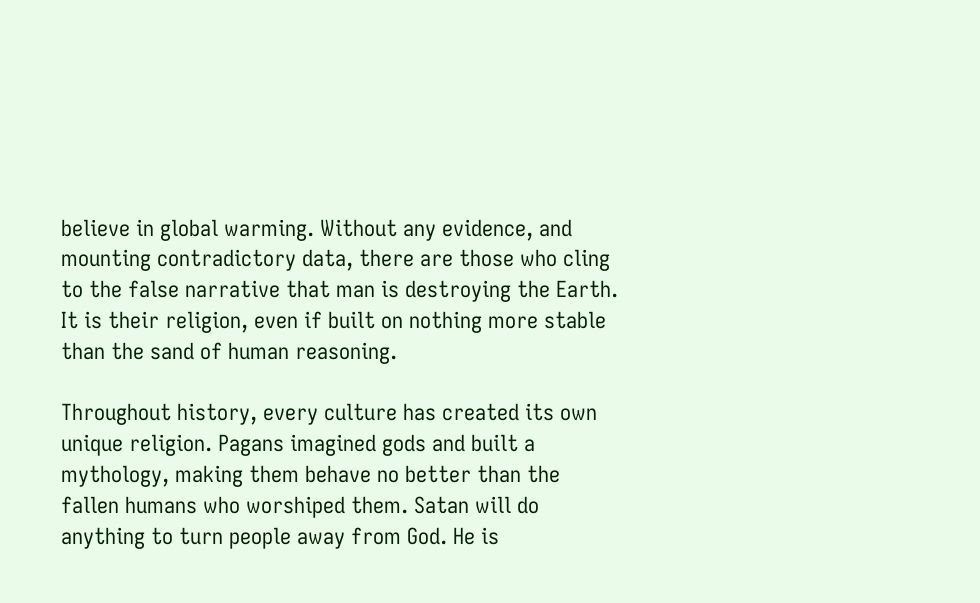believe in global warming. Without any evidence, and mounting contradictory data, there are those who cling to the false narrative that man is destroying the Earth. It is their religion, even if built on nothing more stable than the sand of human reasoning.

Throughout history, every culture has created its own unique religion. Pagans imagined gods and built a mythology, making them behave no better than the fallen humans who worshiped them. Satan will do anything to turn people away from God. He is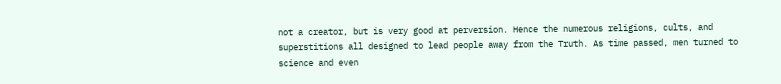not a creator, but is very good at perversion. Hence the numerous religions, cults, and superstitions all designed to lead people away from the Truth. As time passed, men turned to science and even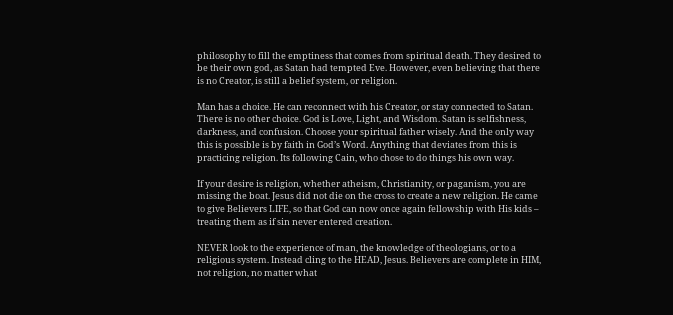philosophy to fill the emptiness that comes from spiritual death. They desired to be their own god, as Satan had tempted Eve. However, even believing that there is no Creator, is still a belief system, or religion.

Man has a choice. He can reconnect with his Creator, or stay connected to Satan. There is no other choice. God is Love, Light, and Wisdom. Satan is selfishness, darkness, and confusion. Choose your spiritual father wisely. And the only way this is possible is by faith in God’s Word. Anything that deviates from this is practicing religion. Its following Cain, who chose to do things his own way.

If your desire is religion, whether atheism, Christianity, or paganism, you are missing the boat. Jesus did not die on the cross to create a new religion. He came to give Believers LIFE, so that God can now once again fellowship with His kids – treating them as if sin never entered creation.

NEVER look to the experience of man, the knowledge of theologians, or to a religious system. Instead cling to the HEAD, Jesus. Believers are complete in HIM, not religion, no matter what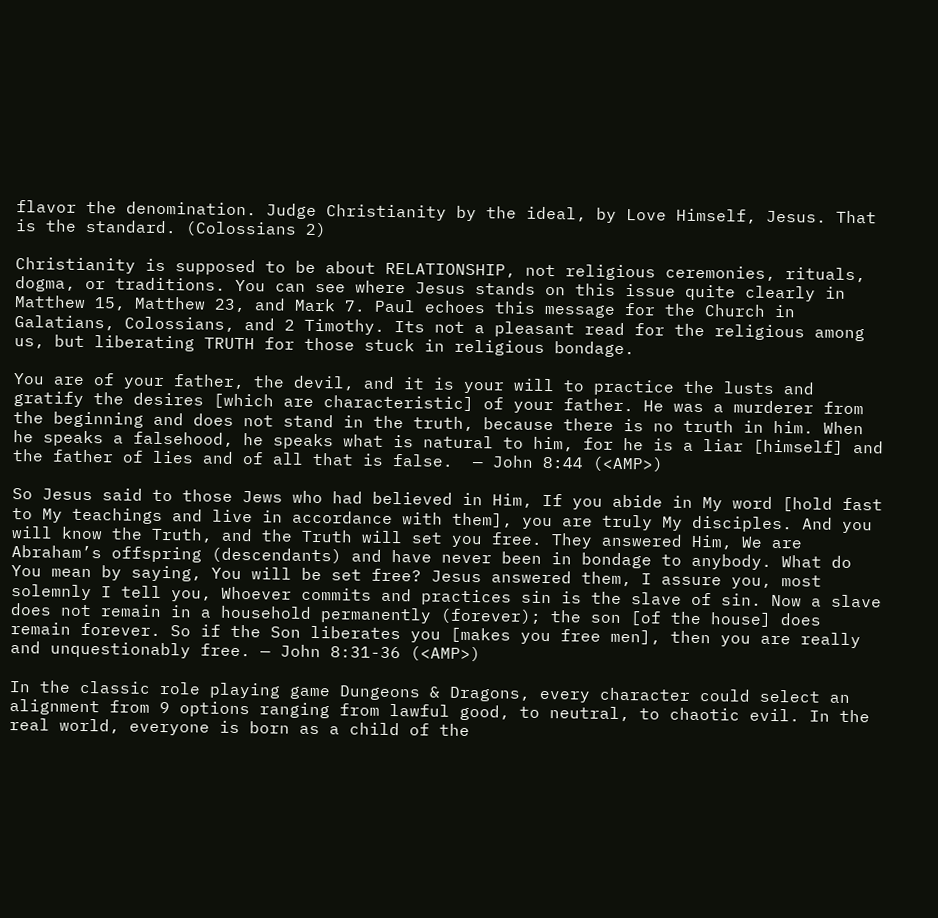flavor the denomination. Judge Christianity by the ideal, by Love Himself, Jesus. That is the standard. (Colossians 2)

Christianity is supposed to be about RELATIONSHIP, not religious ceremonies, rituals, dogma, or traditions. You can see where Jesus stands on this issue quite clearly in Matthew 15, Matthew 23, and Mark 7. Paul echoes this message for the Church in Galatians, Colossians, and 2 Timothy. Its not a pleasant read for the religious among us, but liberating TRUTH for those stuck in religious bondage.

You are of your father, the devil, and it is your will to practice the lusts and gratify the desires [which are characteristic] of your father. He was a murderer from the beginning and does not stand in the truth, because there is no truth in him. When he speaks a falsehood, he speaks what is natural to him, for he is a liar [himself] and the father of lies and of all that is false.  — John 8:44 (<AMP>)

So Jesus said to those Jews who had believed in Him, If you abide in My word [hold fast to My teachings and live in accordance with them], you are truly My disciples. And you will know the Truth, and the Truth will set you free. They answered Him, We are Abraham’s offspring (descendants) and have never been in bondage to anybody. What do You mean by saying, You will be set free? Jesus answered them, I assure you, most solemnly I tell you, Whoever commits and practices sin is the slave of sin. Now a slave does not remain in a household permanently (forever); the son [of the house] does remain forever. So if the Son liberates you [makes you free men], then you are really and unquestionably free. — John 8:31-36 (<AMP>)

In the classic role playing game Dungeons & Dragons, every character could select an alignment from 9 options ranging from lawful good, to neutral, to chaotic evil. In the real world, everyone is born as a child of the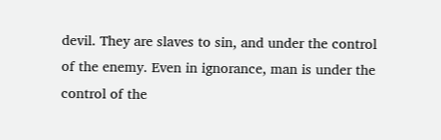devil. They are slaves to sin, and under the control of the enemy. Even in ignorance, man is under the control of the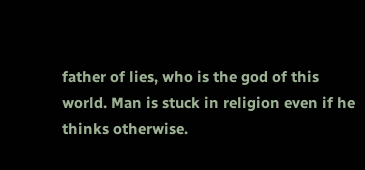father of lies, who is the god of this world. Man is stuck in religion even if he thinks otherwise.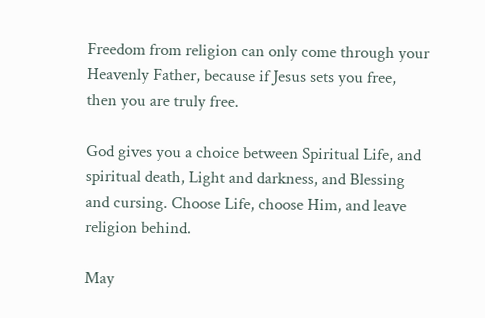Freedom from religion can only come through your Heavenly Father, because if Jesus sets you free, then you are truly free.

God gives you a choice between Spiritual Life, and spiritual death, Light and darkness, and Blessing and cursing. Choose Life, choose Him, and leave religion behind.

May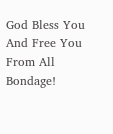God Bless You And Free You From All Bondage!